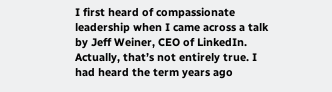I first heard of compassionate leadership when I came across a talk by Jeff Weiner, CEO of LinkedIn. Actually, that’s not entirely true. I had heard the term years ago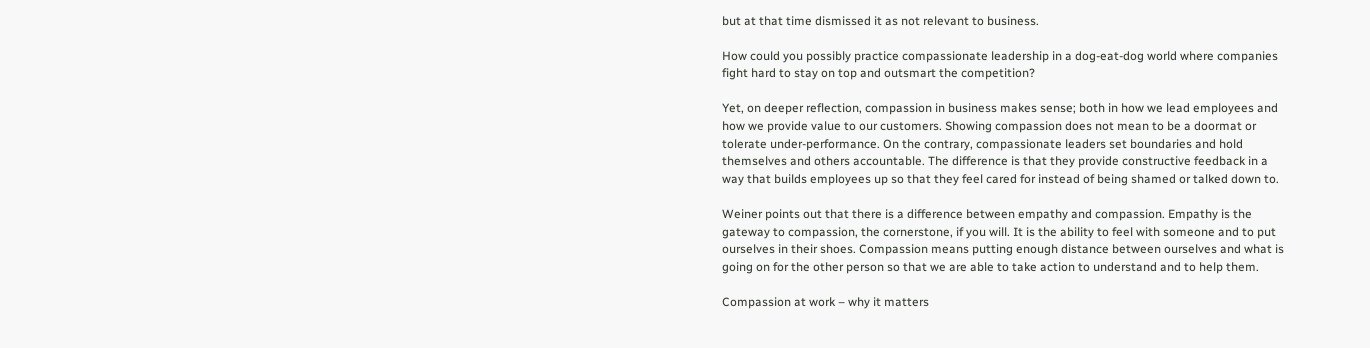but at that time dismissed it as not relevant to business.

How could you possibly practice compassionate leadership in a dog-eat-dog world where companies fight hard to stay on top and outsmart the competition?

Yet, on deeper reflection, compassion in business makes sense; both in how we lead employees and how we provide value to our customers. Showing compassion does not mean to be a doormat or tolerate under-performance. On the contrary, compassionate leaders set boundaries and hold themselves and others accountable. The difference is that they provide constructive feedback in a way that builds employees up so that they feel cared for instead of being shamed or talked down to.

Weiner points out that there is a difference between empathy and compassion. Empathy is the gateway to compassion, the cornerstone, if you will. It is the ability to feel with someone and to put ourselves in their shoes. Compassion means putting enough distance between ourselves and what is going on for the other person so that we are able to take action to understand and to help them.

Compassion at work – why it matters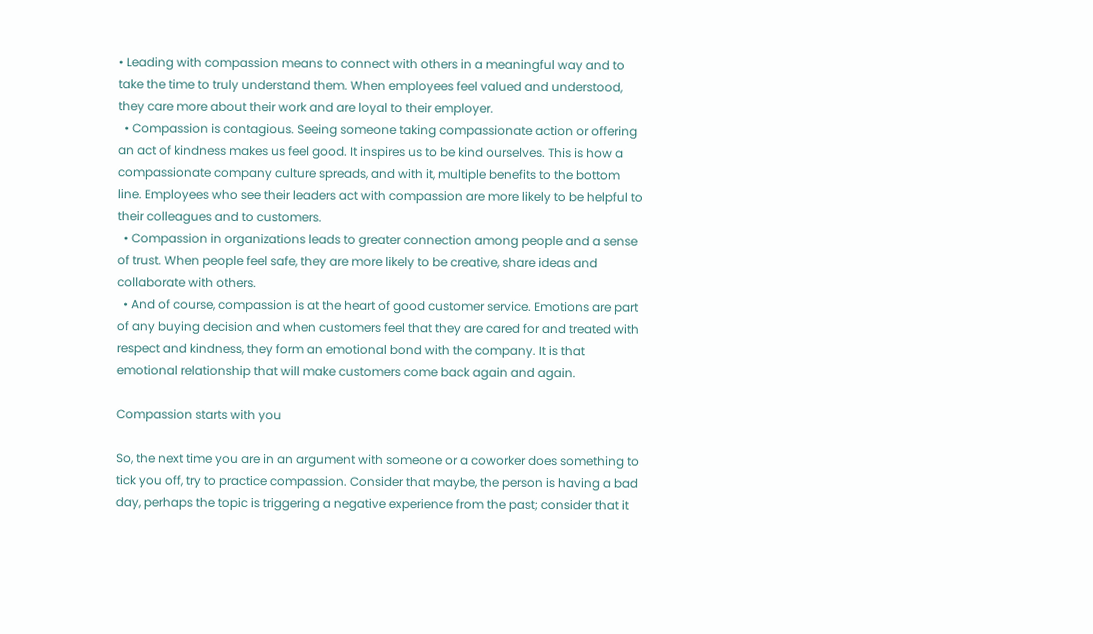• Leading with compassion means to connect with others in a meaningful way and to take the time to truly understand them. When employees feel valued and understood, they care more about their work and are loyal to their employer.
  • Compassion is contagious. Seeing someone taking compassionate action or offering an act of kindness makes us feel good. It inspires us to be kind ourselves. This is how a compassionate company culture spreads, and with it, multiple benefits to the bottom line. Employees who see their leaders act with compassion are more likely to be helpful to their colleagues and to customers.
  • Compassion in organizations leads to greater connection among people and a sense of trust. When people feel safe, they are more likely to be creative, share ideas and collaborate with others.
  • And of course, compassion is at the heart of good customer service. Emotions are part of any buying decision and when customers feel that they are cared for and treated with respect and kindness, they form an emotional bond with the company. It is that emotional relationship that will make customers come back again and again.

Compassion starts with you

So, the next time you are in an argument with someone or a coworker does something to tick you off, try to practice compassion. Consider that maybe, the person is having a bad day, perhaps the topic is triggering a negative experience from the past; consider that it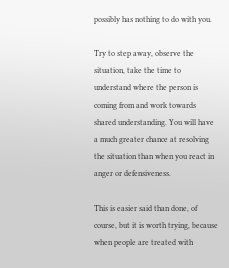possibly has nothing to do with you.

Try to step away, observe the situation, take the time to understand where the person is coming from and work towards shared understanding. You will have a much greater chance at resolving the situation than when you react in anger or defensiveness.

This is easier said than done, of course, but it is worth trying, because when people are treated with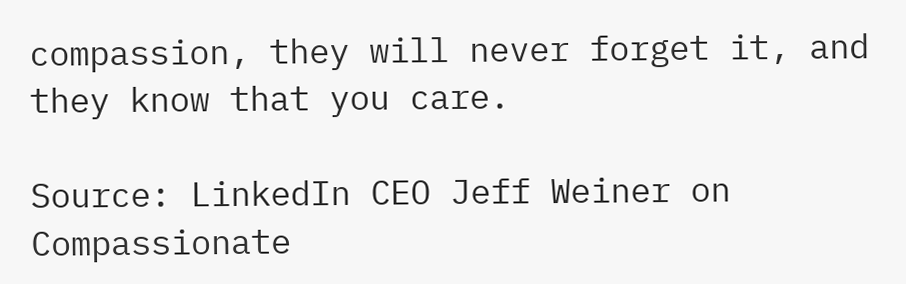compassion, they will never forget it, and they know that you care.

Source: LinkedIn CEO Jeff Weiner on Compassionate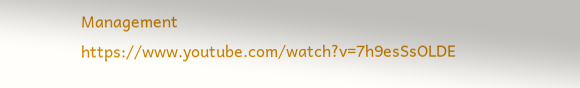Management  https://www.youtube.com/watch?v=7h9esSsOLDE